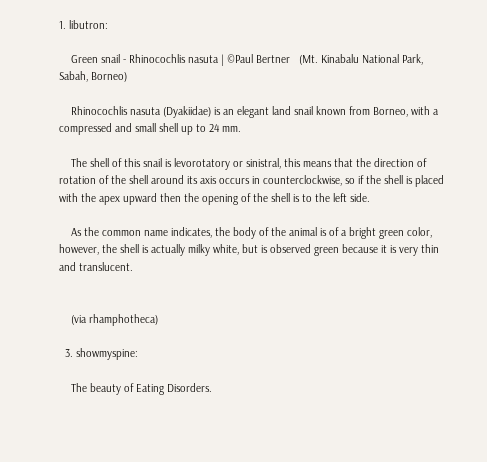1. libutron:

    Green snail - Rhinocochlis nasuta | ©Paul Bertner   (Mt. Kinabalu National Park, Sabah, Borneo)

    Rhinocochlis nasuta (Dyakiidae) is an elegant land snail known from Borneo, with a compressed and small shell up to 24 mm.

    The shell of this snail is levorotatory or sinistral, this means that the direction of rotation of the shell around its axis occurs in counterclockwise, so if the shell is placed with the apex upward then the opening of the shell is to the left side.

    As the common name indicates, the body of the animal is of a bright green color, however, the shell is actually milky white, but is observed green because it is very thin and translucent.


    (via rhamphotheca)

  3. showmyspine:

    The beauty of Eating Disorders.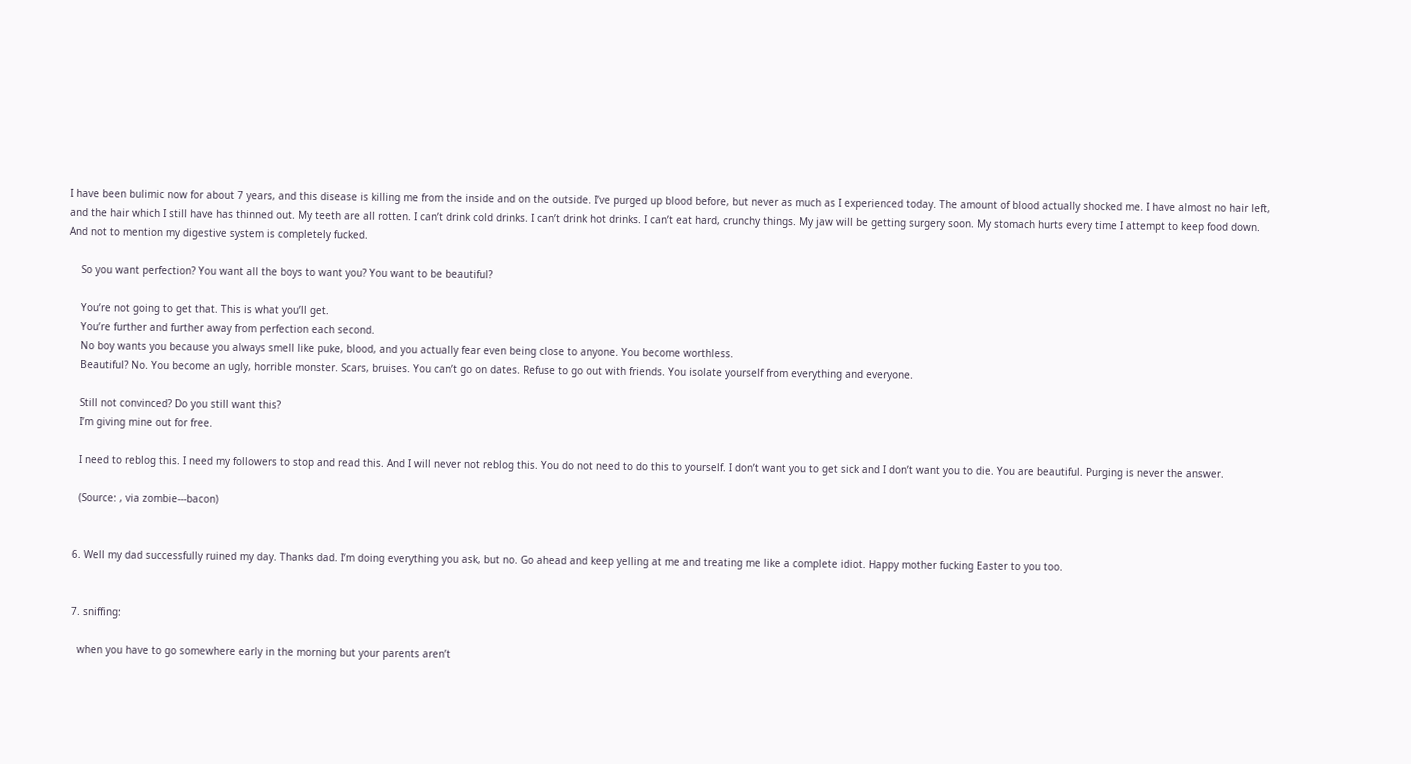I have been bulimic now for about 7 years, and this disease is killing me from the inside and on the outside. I’ve purged up blood before, but never as much as I experienced today. The amount of blood actually shocked me. I have almost no hair left, and the hair which I still have has thinned out. My teeth are all rotten. I can’t drink cold drinks. I can’t drink hot drinks. I can’t eat hard, crunchy things. My jaw will be getting surgery soon. My stomach hurts every time I attempt to keep food down. And not to mention my digestive system is completely fucked.

    So you want perfection? You want all the boys to want you? You want to be beautiful?

    You’re not going to get that. This is what you’ll get.
    You’re further and further away from perfection each second.
    No boy wants you because you always smell like puke, blood, and you actually fear even being close to anyone. You become worthless.
    Beautiful? No. You become an ugly, horrible monster. Scars, bruises. You can’t go on dates. Refuse to go out with friends. You isolate yourself from everything and everyone.

    Still not convinced? Do you still want this?
    I’m giving mine out for free.

    I need to reblog this. I need my followers to stop and read this. And I will never not reblog this. You do not need to do this to yourself. I don’t want you to get sick and I don’t want you to die. You are beautiful. Purging is never the answer.

    (Source: , via zombie---bacon)


  6. Well my dad successfully ruined my day. Thanks dad. I’m doing everything you ask, but no. Go ahead and keep yelling at me and treating me like a complete idiot. Happy mother fucking Easter to you too.


  7. sniffing:

    when you have to go somewhere early in the morning but your parents aren’t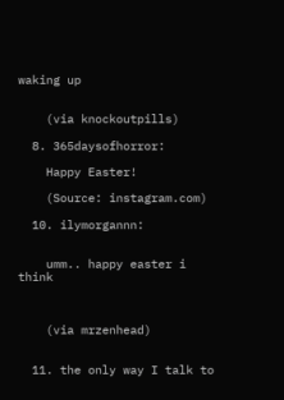waking up


    (via knockoutpills)

  8. 365daysofhorror:

    Happy Easter!

    (Source: instagram.com)

  10. ilymorgannn:


    umm.. happy easter i think



    (via mrzenhead)


  11. the only way I talk to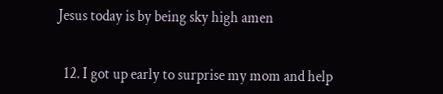Jesus today is by being sky high amen


  12. I got up early to surprise my mom and help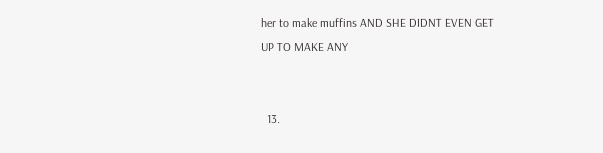her to make muffins AND SHE DIDNT EVEN GET UP TO MAKE ANY


  13.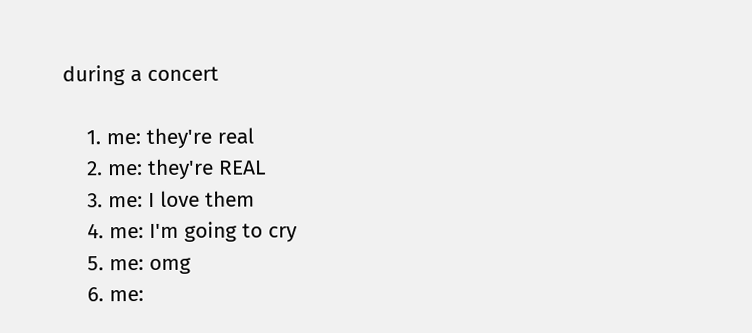during a concert

    1. me: they're real
    2. me: they're REAL
    3. me: I love them
    4. me: I'm going to cry
    5. me: omg
    6. me: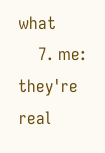what
    7. me: they're real